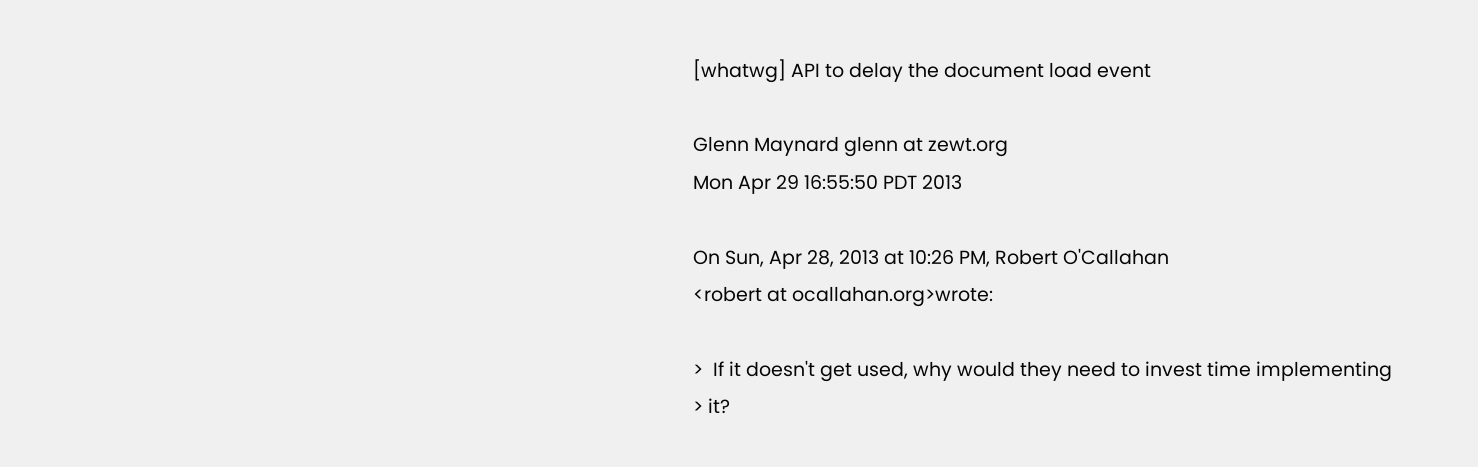[whatwg] API to delay the document load event

Glenn Maynard glenn at zewt.org
Mon Apr 29 16:55:50 PDT 2013

On Sun, Apr 28, 2013 at 10:26 PM, Robert O'Callahan
<robert at ocallahan.org>wrote:

>  If it doesn't get used, why would they need to invest time implementing
> it?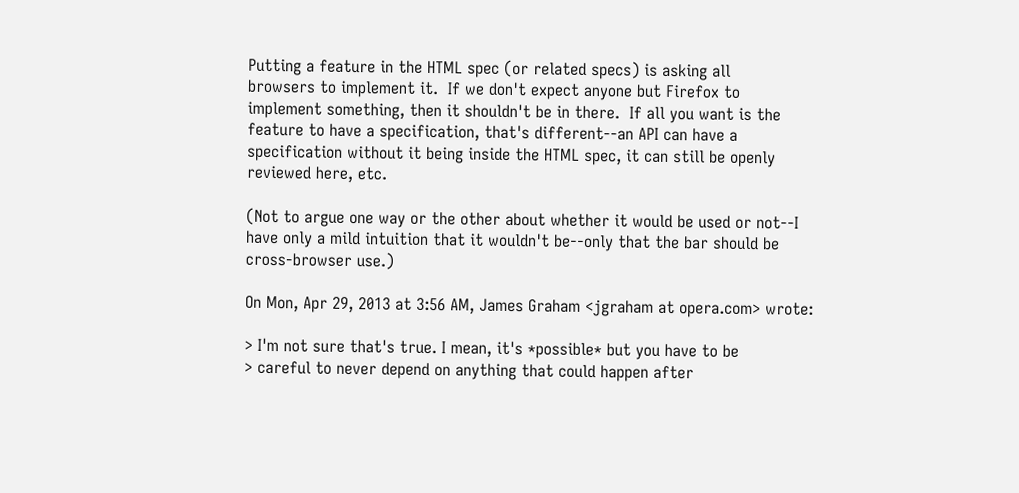Putting a feature in the HTML spec (or related specs) is asking all
browsers to implement it.  If we don't expect anyone but Firefox to
implement something, then it shouldn't be in there.  If all you want is the
feature to have a specification, that's different--an API can have a
specification without it being inside the HTML spec, it can still be openly
reviewed here, etc.

(Not to argue one way or the other about whether it would be used or not--I
have only a mild intuition that it wouldn't be--only that the bar should be
cross-browser use.)

On Mon, Apr 29, 2013 at 3:56 AM, James Graham <jgraham at opera.com> wrote:

> I'm not sure that's true. I mean, it's *possible* but you have to be
> careful to never depend on anything that could happen after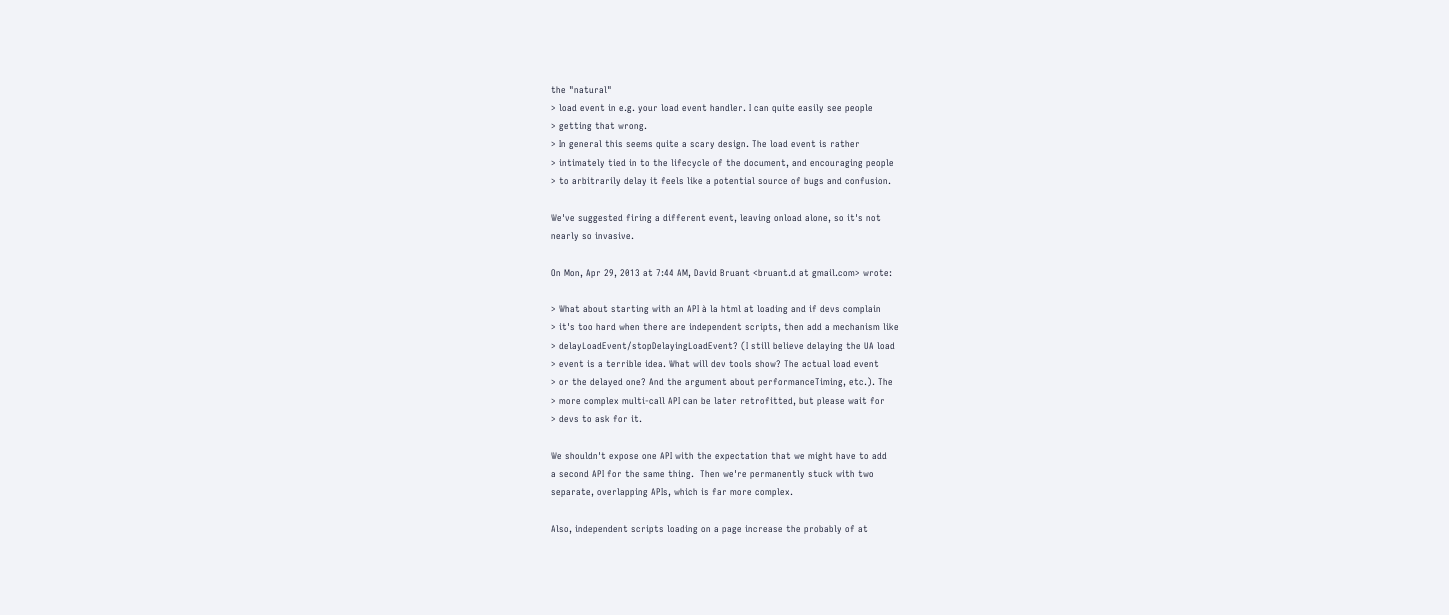the "natural"
> load event in e.g. your load event handler. I can quite easily see people
> getting that wrong.
> In general this seems quite a scary design. The load event is rather
> intimately tied in to the lifecycle of the document, and encouraging people
> to arbitrarily delay it feels like a potential source of bugs and confusion.

We've suggested firing a different event, leaving onload alone, so it's not
nearly so invasive.

On Mon, Apr 29, 2013 at 7:44 AM, David Bruant <bruant.d at gmail.com> wrote:

> What about starting with an API à la html at loading and if devs complain
> it's too hard when there are independent scripts, then add a mechanism like
> delayLoadEvent/stopDelayingLoadEvent? (I still believe delaying the UA load
> event is a terrible idea. What will dev tools show? The actual load event
> or the delayed one? And the argument about performanceTiming, etc.). The
> more complex multi-call API can be later retrofitted, but please wait for
> devs to ask for it.

We shouldn't expose one API with the expectation that we might have to add
a second API for the same thing.  Then we're permanently stuck with two
separate, overlapping APIs, which is far more complex.

Also, independent scripts loading on a page increase the probably of at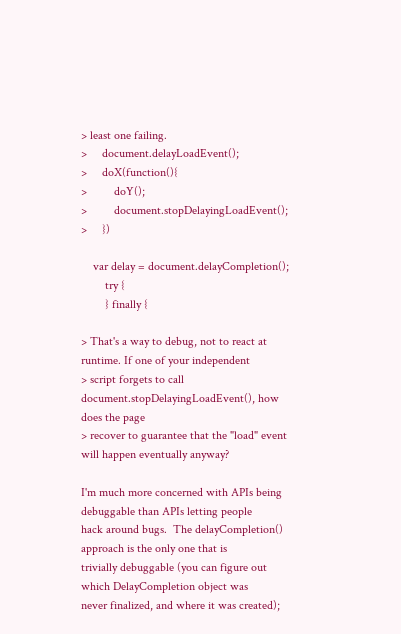> least one failing.
>     document.delayLoadEvent();
>     doX(function(){
>         doY();
>         document.stopDelayingLoadEvent();
>     })

    var delay = document.delayCompletion();
        try {
        } finally {

> That's a way to debug, not to react at runtime. If one of your independent
> script forgets to call document.stopDelayingLoadEvent(), how does the page
> recover to guarantee that the "load" event will happen eventually anyway?

I'm much more concerned with APIs being debuggable than APIs letting people
hack around bugs.  The delayCompletion() approach is the only one that is
trivially debuggable (you can figure out which DelayCompletion object was
never finalized, and where it was created);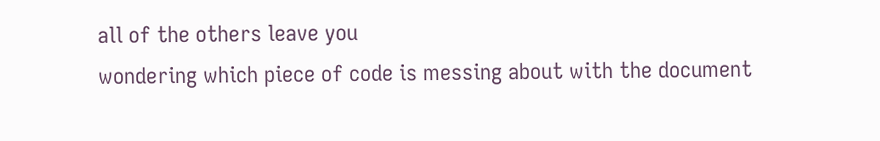all of the others leave you
wondering which piece of code is messing about with the document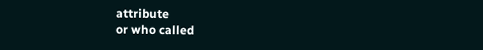attribute
or who called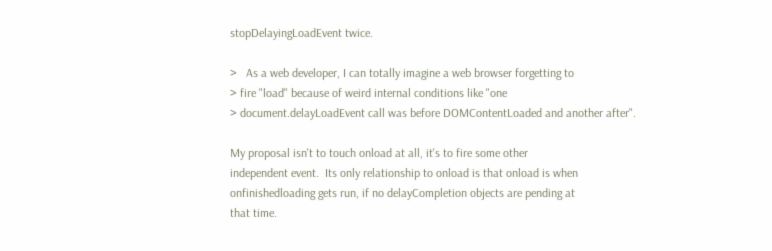stopDelayingLoadEvent twice.

>   As a web developer, I can totally imagine a web browser forgetting to
> fire "load" because of weird internal conditions like "one
> document.delayLoadEvent call was before DOMContentLoaded and another after".

My proposal isn't to touch onload at all, it's to fire some other
independent event.  Its only relationship to onload is that onload is when
onfinishedloading gets run, if no delayCompletion objects are pending at
that time.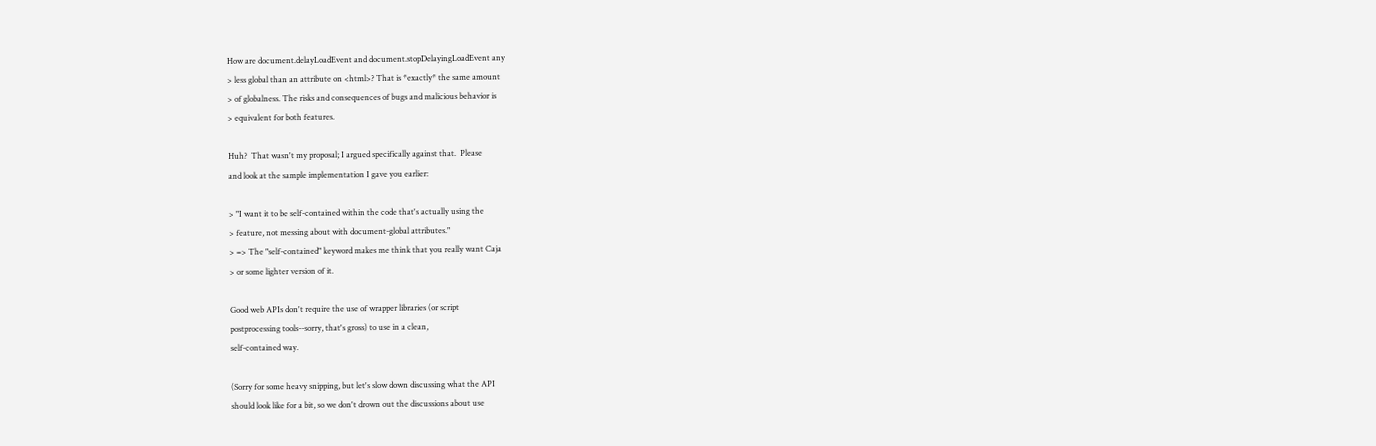How are document.delayLoadEvent and document.stopDelayingLoadEvent any
> less global than an attribute on <html>? That is *exactly* the same amount
> of globalness. The risks and consequences of bugs and malicious behavior is
> equivalent for both features.

Huh?  That wasn't my proposal; I argued specifically against that.  Please
and look at the sample implementation I gave you earlier:

> "I want it to be self-contained within the code that's actually using the
> feature, not messing about with document-global attributes."
> => The "self-contained" keyword makes me think that you really want Caja
> or some lighter version of it.

Good web APIs don't require the use of wrapper libraries (or script
postprocessing tools--sorry, that's gross) to use in a clean,
self-contained way.

(Sorry for some heavy snipping, but let's slow down discussing what the API
should look like for a bit, so we don't drown out the discussions about use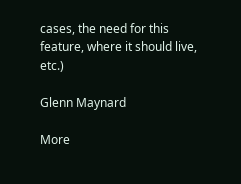cases, the need for this feature, where it should live, etc.)

Glenn Maynard

More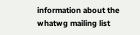information about the whatwg mailing list